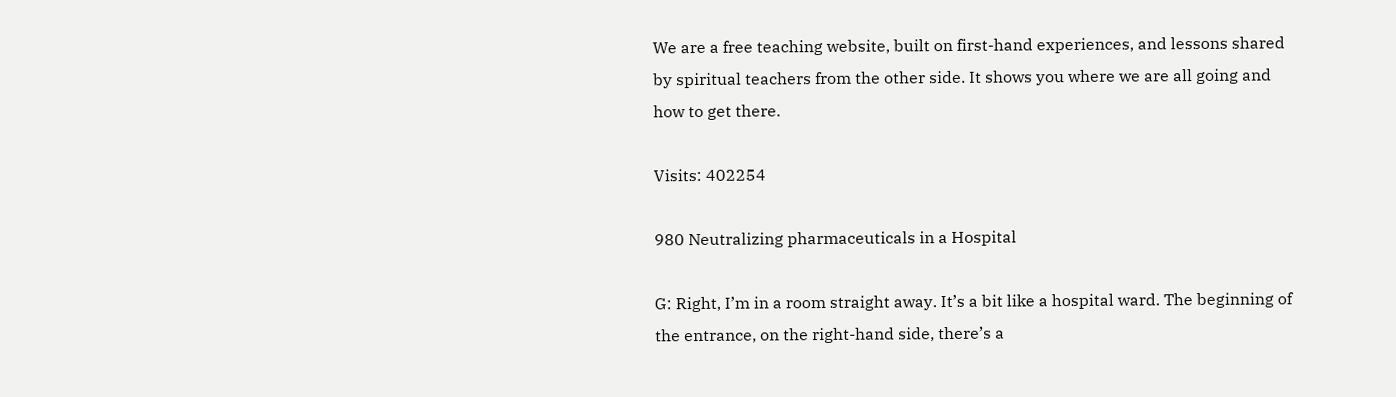We are a free teaching website, built on first-hand experiences, and lessons shared by spiritual teachers from the other side. It shows you where we are all going and how to get there.

Visits: 402254

980 Neutralizing pharmaceuticals in a Hospital

G: Right, I’m in a room straight away. It’s a bit like a hospital ward. The beginning of the entrance, on the right-hand side, there’s a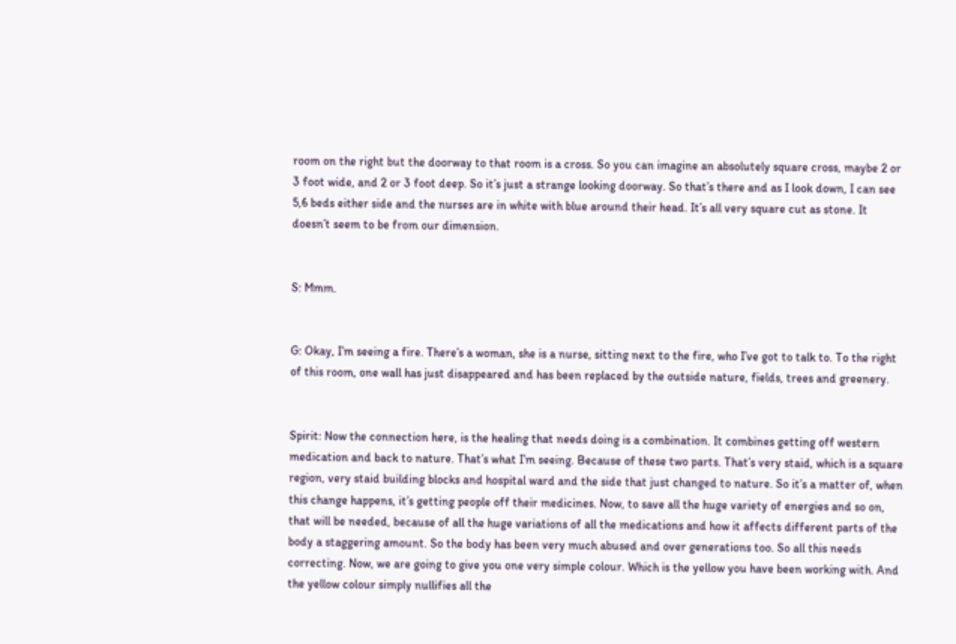room on the right but the doorway to that room is a cross. So you can imagine an absolutely square cross, maybe 2 or 3 foot wide, and 2 or 3 foot deep. So it’s just a strange looking doorway. So that’s there and as I look down, I can see 5,6 beds either side and the nurses are in white with blue around their head. It’s all very square cut as stone. It doesn’t seem to be from our dimension.


S: Mmm.


G: Okay, I’m seeing a fire. There’s a woman, she is a nurse, sitting next to the fire, who I’ve got to talk to. To the right of this room, one wall has just disappeared and has been replaced by the outside nature, fields, trees and greenery.


Spirit: Now the connection here, is the healing that needs doing is a combination. It combines getting off western medication and back to nature. That’s what I’m seeing. Because of these two parts. That’s very staid, which is a square region, very staid building blocks and hospital ward and the side that just changed to nature. So it’s a matter of, when this change happens, it’s getting people off their medicines. Now, to save all the huge variety of energies and so on, that will be needed, because of all the huge variations of all the medications and how it affects different parts of the body a staggering amount. So the body has been very much abused and over generations too. So all this needs correcting. Now, we are going to give you one very simple colour. Which is the yellow you have been working with. And the yellow colour simply nullifies all the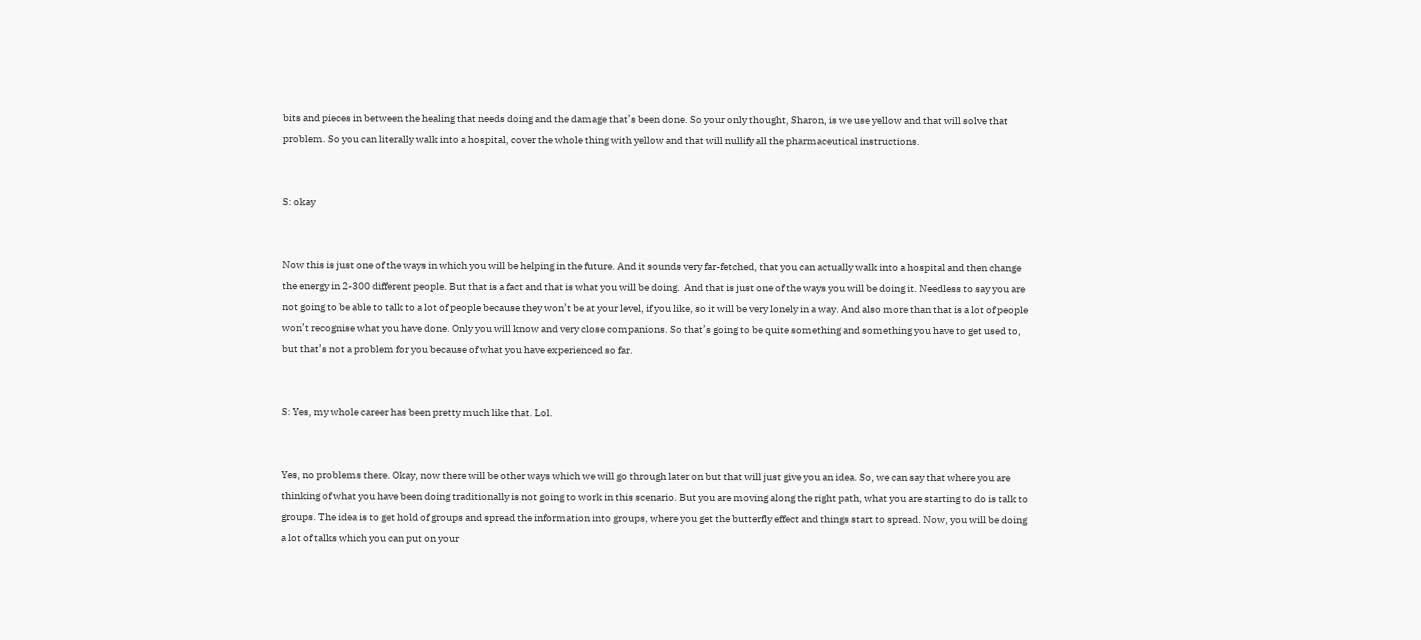bits and pieces in between the healing that needs doing and the damage that’s been done. So your only thought, Sharon, is we use yellow and that will solve that problem. So you can literally walk into a hospital, cover the whole thing with yellow and that will nullify all the pharmaceutical instructions.


S: okay


Now this is just one of the ways in which you will be helping in the future. And it sounds very far-fetched, that you can actually walk into a hospital and then change the energy in 2-300 different people. But that is a fact and that is what you will be doing.  And that is just one of the ways you will be doing it. Needless to say you are not going to be able to talk to a lot of people because they won’t be at your level, if you like, so it will be very lonely in a way. And also more than that is a lot of people won’t recognise what you have done. Only you will know and very close companions. So that’s going to be quite something and something you have to get used to, but that’s not a problem for you because of what you have experienced so far.


S: Yes, my whole career has been pretty much like that. Lol.


Yes, no problems there. Okay, now there will be other ways which we will go through later on but that will just give you an idea. So, we can say that where you are thinking of what you have been doing traditionally is not going to work in this scenario. But you are moving along the right path, what you are starting to do is talk to groups. The idea is to get hold of groups and spread the information into groups, where you get the butterfly effect and things start to spread. Now, you will be doing a lot of talks which you can put on your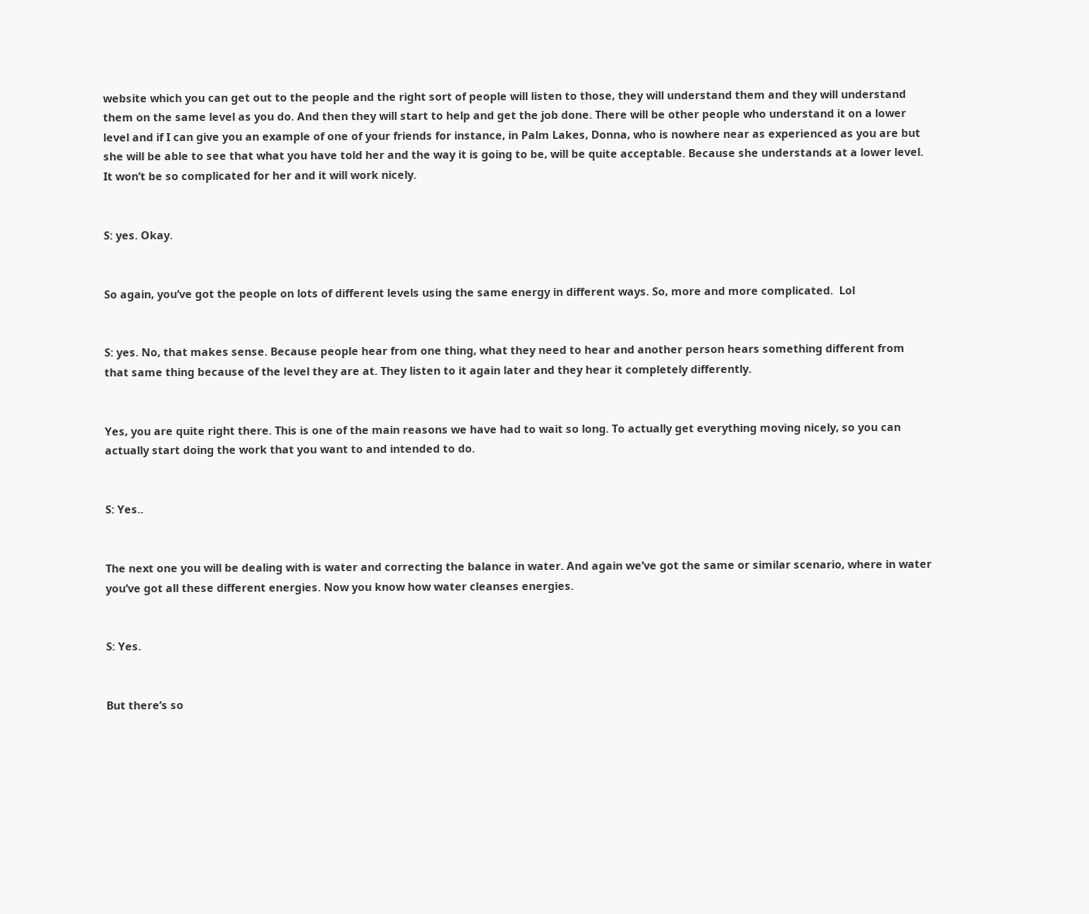website which you can get out to the people and the right sort of people will listen to those, they will understand them and they will understand them on the same level as you do. And then they will start to help and get the job done. There will be other people who understand it on a lower level and if I can give you an example of one of your friends for instance, in Palm Lakes, Donna, who is nowhere near as experienced as you are but she will be able to see that what you have told her and the way it is going to be, will be quite acceptable. Because she understands at a lower level. It won’t be so complicated for her and it will work nicely.


S: yes. Okay.


So again, you’ve got the people on lots of different levels using the same energy in different ways. So, more and more complicated.  Lol


S: yes. No, that makes sense. Because people hear from one thing, what they need to hear and another person hears something different from that same thing because of the level they are at. They listen to it again later and they hear it completely differently.


Yes, you are quite right there. This is one of the main reasons we have had to wait so long. To actually get everything moving nicely, so you can actually start doing the work that you want to and intended to do.


S: Yes..


The next one you will be dealing with is water and correcting the balance in water. And again we’ve got the same or similar scenario, where in water you’ve got all these different energies. Now you know how water cleanses energies.


S: Yes.


But there’s so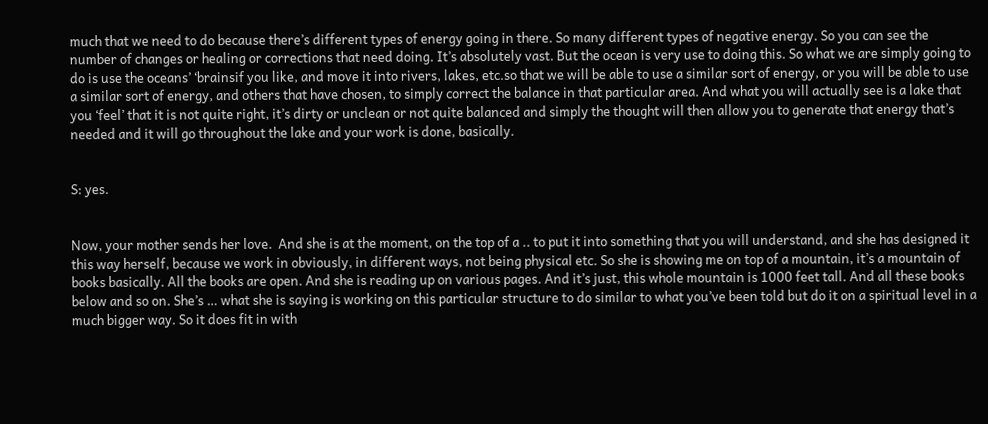much that we need to do because there’s different types of energy going in there. So many different types of negative energy. So you can see the number of changes or healing or corrections that need doing. It’s absolutely vast. But the ocean is very use to doing this. So what we are simply going to do is use the oceans’ ‘brainsif you like, and move it into rivers, lakes, etc.so that we will be able to use a similar sort of energy, or you will be able to use a similar sort of energy, and others that have chosen, to simply correct the balance in that particular area. And what you will actually see is a lake that you ‘feel’ that it is not quite right, it’s dirty or unclean or not quite balanced and simply the thought will then allow you to generate that energy that’s needed and it will go throughout the lake and your work is done, basically.


S: yes.


Now, your mother sends her love.  And she is at the moment, on the top of a .. to put it into something that you will understand, and she has designed it this way herself, because we work in obviously, in different ways, not being physical etc. So she is showing me on top of a mountain, it’s a mountain of books basically. All the books are open. And she is reading up on various pages. And it’s just, this whole mountain is 1000 feet tall. And all these books below and so on. She’s … what she is saying is working on this particular structure to do similar to what you’ve been told but do it on a spiritual level in a much bigger way. So it does fit in with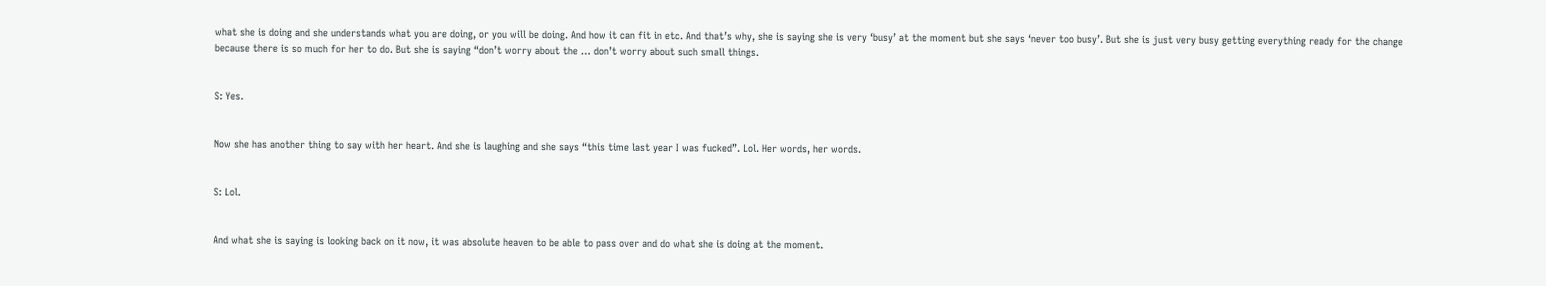what she is doing and she understands what you are doing, or you will be doing. And how it can fit in etc. And that’s why, she is saying she is very ‘busy’ at the moment but she says ‘never too busy’. But she is just very busy getting everything ready for the change because there is so much for her to do. But she is saying “don’t worry about the … don’t worry about such small things.


S: Yes.


Now she has another thing to say with her heart. And she is laughing and she says “this time last year I was fucked”. Lol. Her words, her words.


S: Lol.


And what she is saying is looking back on it now, it was absolute heaven to be able to pass over and do what she is doing at the moment.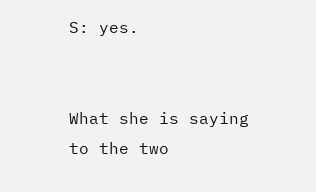S: yes.


What she is saying to the two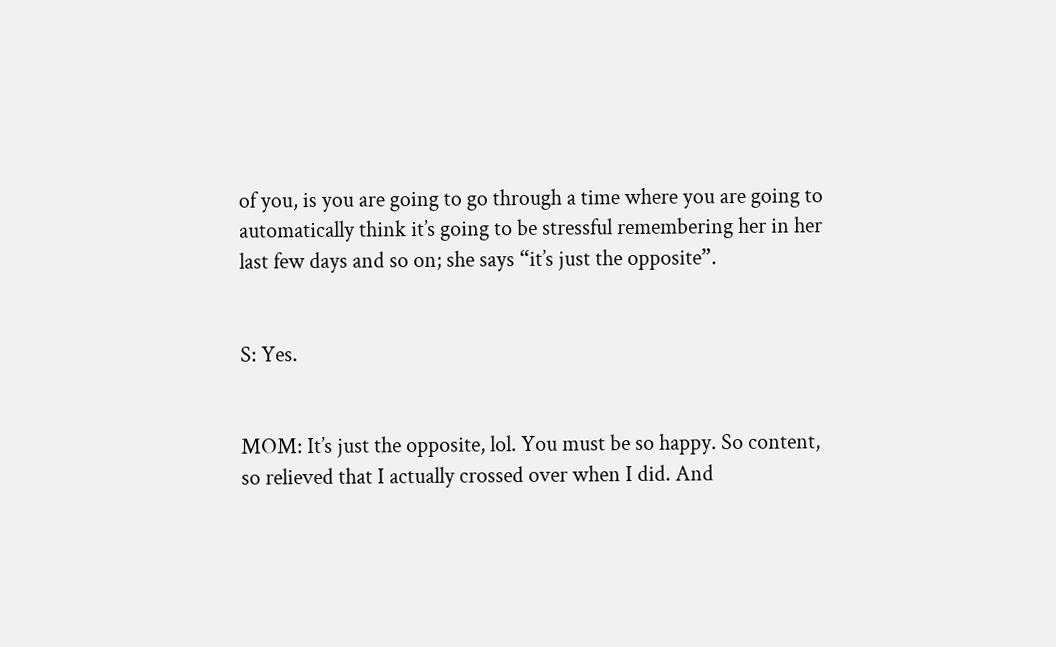of you, is you are going to go through a time where you are going to automatically think it’s going to be stressful remembering her in her last few days and so on; she says “it’s just the opposite”.


S: Yes.


MOM: It’s just the opposite, lol. You must be so happy. So content, so relieved that I actually crossed over when I did. And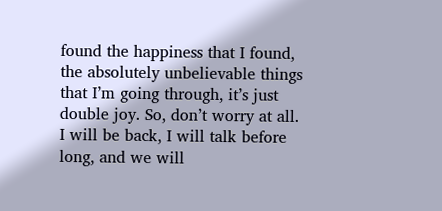found the happiness that I found, the absolutely unbelievable things that I’m going through, it’s just double joy. So, don’t worry at all. I will be back, I will talk before long, and we will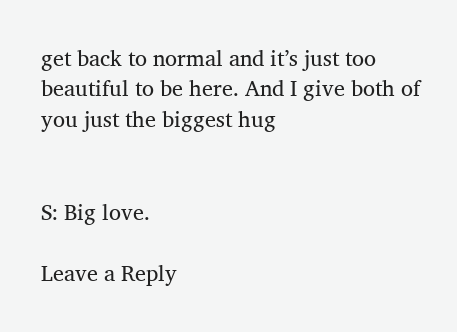get back to normal and it’s just too beautiful to be here. And I give both of you just the biggest hug


S: Big love.

Leave a Reply